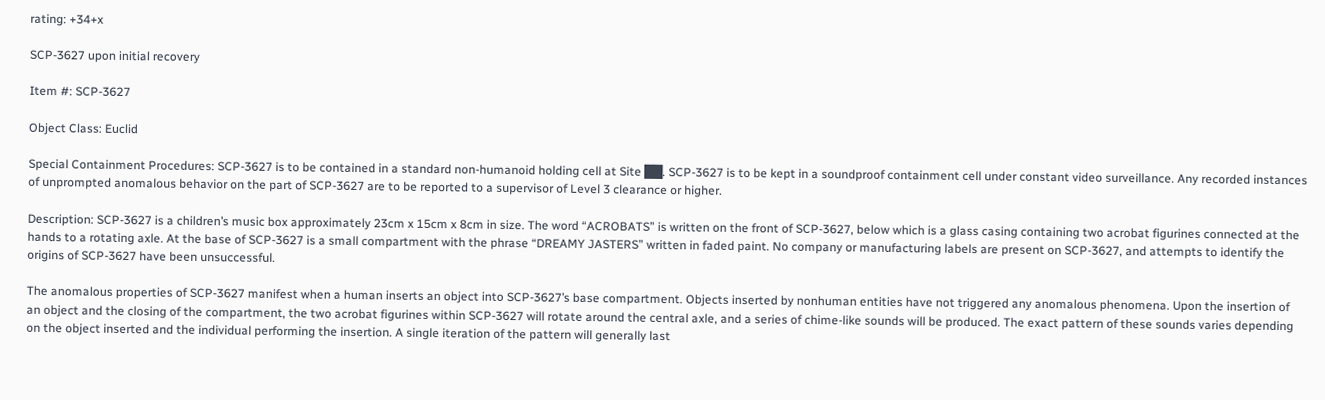rating: +34+x

SCP-3627 upon initial recovery

Item #: SCP-3627

Object Class: Euclid

Special Containment Procedures: SCP-3627 is to be contained in a standard non-humanoid holding cell at Site ██. SCP-3627 is to be kept in a soundproof containment cell under constant video surveillance. Any recorded instances of unprompted anomalous behavior on the part of SCP-3627 are to be reported to a supervisor of Level 3 clearance or higher.

Description: SCP-3627 is a children’s music box approximately 23cm x 15cm x 8cm in size. The word “ACROBATS” is written on the front of SCP-3627, below which is a glass casing containing two acrobat figurines connected at the hands to a rotating axle. At the base of SCP-3627 is a small compartment with the phrase “DREAMY JASTERS” written in faded paint. No company or manufacturing labels are present on SCP-3627, and attempts to identify the origins of SCP-3627 have been unsuccessful.

The anomalous properties of SCP-3627 manifest when a human inserts an object into SCP-3627’s base compartment. Objects inserted by nonhuman entities have not triggered any anomalous phenomena. Upon the insertion of an object and the closing of the compartment, the two acrobat figurines within SCP-3627 will rotate around the central axle, and a series of chime-like sounds will be produced. The exact pattern of these sounds varies depending on the object inserted and the individual performing the insertion. A single iteration of the pattern will generally last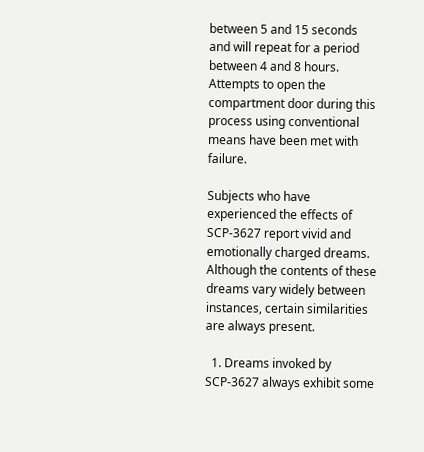between 5 and 15 seconds and will repeat for a period between 4 and 8 hours. Attempts to open the compartment door during this process using conventional means have been met with failure.

Subjects who have experienced the effects of SCP-3627 report vivid and emotionally charged dreams. Although the contents of these dreams vary widely between instances, certain similarities are always present.

  1. Dreams invoked by SCP-3627 always exhibit some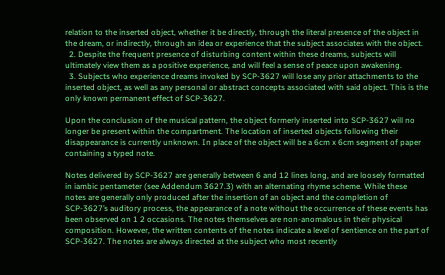relation to the inserted object, whether it be directly, through the literal presence of the object in the dream, or indirectly, through an idea or experience that the subject associates with the object.
  2. Despite the frequent presence of disturbing content within these dreams, subjects will ultimately view them as a positive experience, and will feel a sense of peace upon awakening.
  3. Subjects who experience dreams invoked by SCP-3627 will lose any prior attachments to the inserted object, as well as any personal or abstract concepts associated with said object. This is the only known permanent effect of SCP-3627.

Upon the conclusion of the musical pattern, the object formerly inserted into SCP-3627 will no longer be present within the compartment. The location of inserted objects following their disappearance is currently unknown. In place of the object will be a 6cm x 6cm segment of paper containing a typed note.

Notes delivered by SCP-3627 are generally between 6 and 12 lines long, and are loosely formatted in iambic pentameter (see Addendum 3627.3) with an alternating rhyme scheme. While these notes are generally only produced after the insertion of an object and the completion of SCP-3627’s auditory process, the appearance of a note without the occurrence of these events has been observed on 1 2 occasions. The notes themselves are non-anomalous in their physical composition. However, the written contents of the notes indicate a level of sentience on the part of SCP-3627. The notes are always directed at the subject who most recently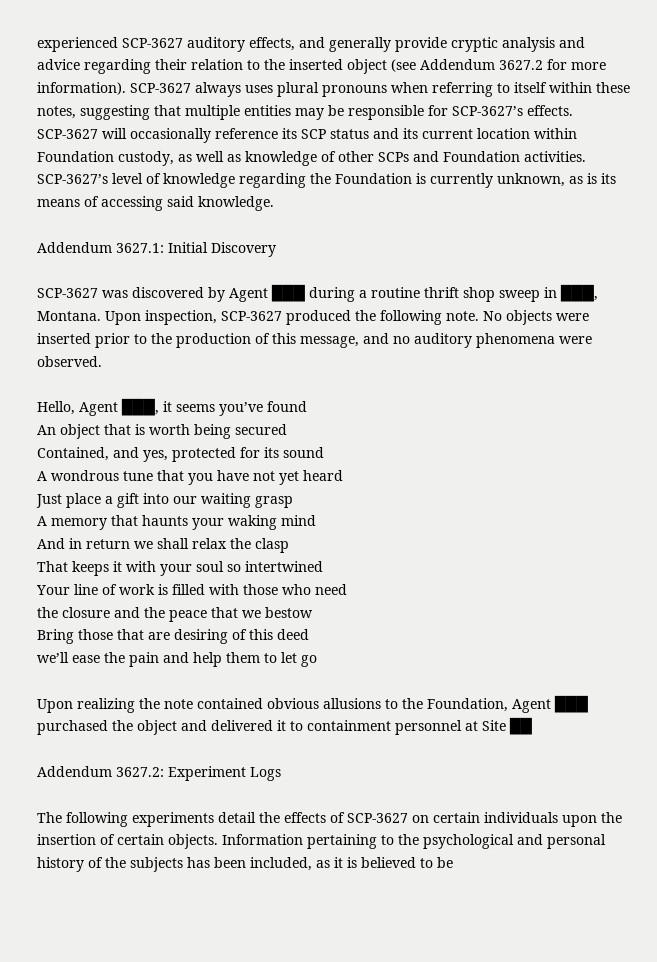experienced SCP-3627 auditory effects, and generally provide cryptic analysis and advice regarding their relation to the inserted object (see Addendum 3627.2 for more information). SCP-3627 always uses plural pronouns when referring to itself within these notes, suggesting that multiple entities may be responsible for SCP-3627’s effects. SCP-3627 will occasionally reference its SCP status and its current location within Foundation custody, as well as knowledge of other SCPs and Foundation activities. SCP-3627’s level of knowledge regarding the Foundation is currently unknown, as is its means of accessing said knowledge.

Addendum 3627.1: Initial Discovery

SCP-3627 was discovered by Agent ███ during a routine thrift shop sweep in ███, Montana. Upon inspection, SCP-3627 produced the following note. No objects were inserted prior to the production of this message, and no auditory phenomena were observed.

Hello, Agent ███, it seems you’ve found
An object that is worth being secured
Contained, and yes, protected for its sound
A wondrous tune that you have not yet heard
Just place a gift into our waiting grasp
A memory that haunts your waking mind
And in return we shall relax the clasp
That keeps it with your soul so intertwined
Your line of work is filled with those who need
the closure and the peace that we bestow
Bring those that are desiring of this deed
we’ll ease the pain and help them to let go

Upon realizing the note contained obvious allusions to the Foundation, Agent ███ purchased the object and delivered it to containment personnel at Site ██

Addendum 3627.2: Experiment Logs

The following experiments detail the effects of SCP-3627 on certain individuals upon the insertion of certain objects. Information pertaining to the psychological and personal history of the subjects has been included, as it is believed to be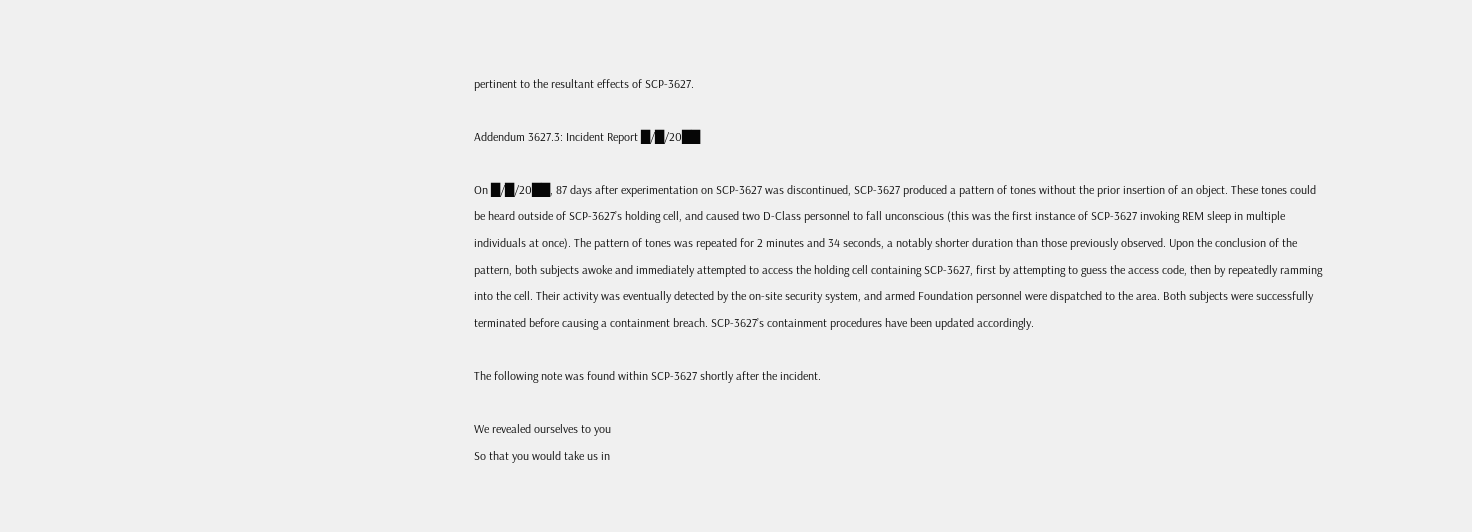pertinent to the resultant effects of SCP-3627.

Addendum 3627.3: Incident Report █/█/20██

On █/█/20██, 87 days after experimentation on SCP-3627 was discontinued, SCP-3627 produced a pattern of tones without the prior insertion of an object. These tones could be heard outside of SCP-3627’s holding cell, and caused two D-Class personnel to fall unconscious (this was the first instance of SCP-3627 invoking REM sleep in multiple individuals at once). The pattern of tones was repeated for 2 minutes and 34 seconds, a notably shorter duration than those previously observed. Upon the conclusion of the pattern, both subjects awoke and immediately attempted to access the holding cell containing SCP-3627, first by attempting to guess the access code, then by repeatedly ramming into the cell. Their activity was eventually detected by the on-site security system, and armed Foundation personnel were dispatched to the area. Both subjects were successfully terminated before causing a containment breach. SCP-3627’s containment procedures have been updated accordingly.

The following note was found within SCP-3627 shortly after the incident.

We revealed ourselves to you
So that you would take us in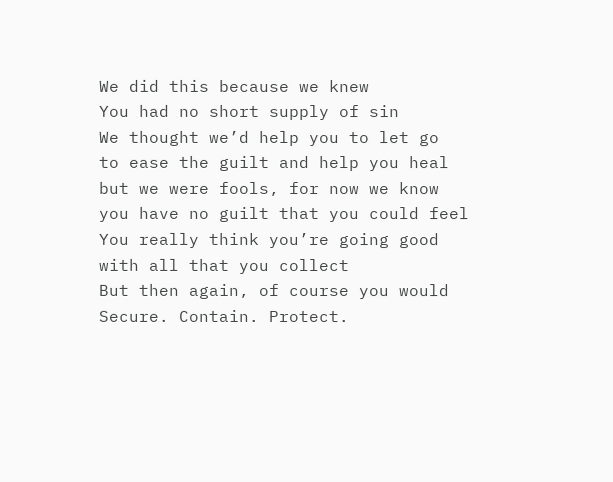We did this because we knew
You had no short supply of sin
We thought we’d help you to let go
to ease the guilt and help you heal
but we were fools, for now we know
you have no guilt that you could feel
You really think you’re going good
with all that you collect
But then again, of course you would
Secure. Contain. Protect.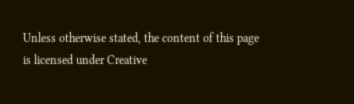Unless otherwise stated, the content of this page is licensed under Creative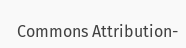Commons Attribution-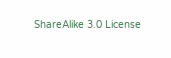ShareAlike 3.0 License